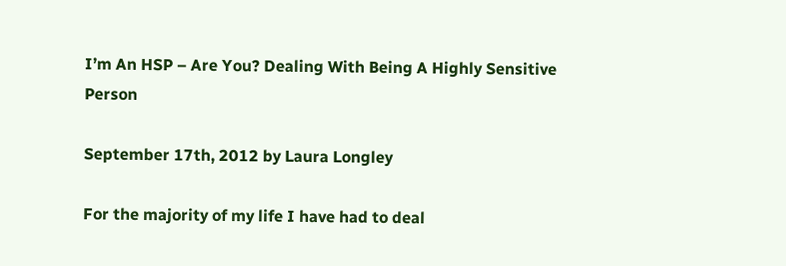I’m An HSP – Are You? Dealing With Being A Highly Sensitive Person

September 17th, 2012 by Laura Longley

For the majority of my life I have had to deal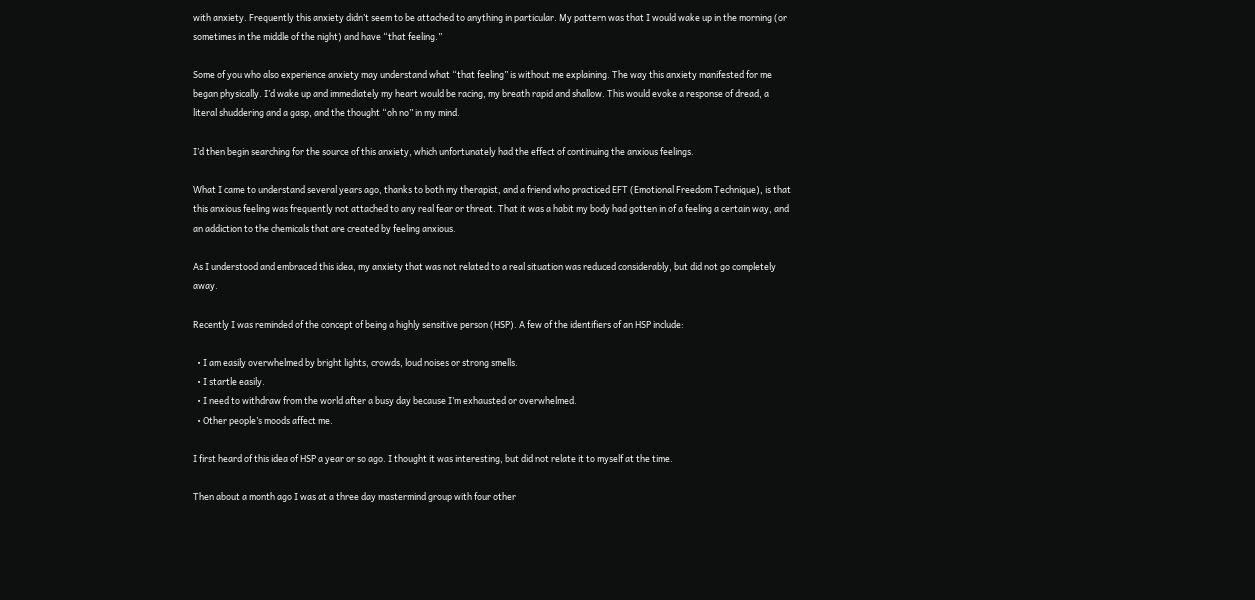with anxiety. Frequently this anxiety didn’t seem to be attached to anything in particular. My pattern was that I would wake up in the morning (or sometimes in the middle of the night) and have “that feeling.”

Some of you who also experience anxiety may understand what “that feeling” is without me explaining. The way this anxiety manifested for me began physically. I’d wake up and immediately my heart would be racing, my breath rapid and shallow. This would evoke a response of dread, a literal shuddering and a gasp, and the thought “oh no” in my mind.

I’d then begin searching for the source of this anxiety, which unfortunately had the effect of continuing the anxious feelings.

What I came to understand several years ago, thanks to both my therapist, and a friend who practiced EFT (Emotional Freedom Technique), is that this anxious feeling was frequently not attached to any real fear or threat. That it was a habit my body had gotten in of a feeling a certain way, and an addiction to the chemicals that are created by feeling anxious.

As I understood and embraced this idea, my anxiety that was not related to a real situation was reduced considerably, but did not go completely away.

Recently I was reminded of the concept of being a highly sensitive person (HSP). A few of the identifiers of an HSP include:

  • I am easily overwhelmed by bright lights, crowds, loud noises or strong smells.
  • I startle easily.
  • I need to withdraw from the world after a busy day because I’m exhausted or overwhelmed.
  • Other people’s moods affect me.

I first heard of this idea of HSP a year or so ago. I thought it was interesting, but did not relate it to myself at the time.

Then about a month ago I was at a three day mastermind group with four other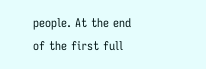people. At the end of the first full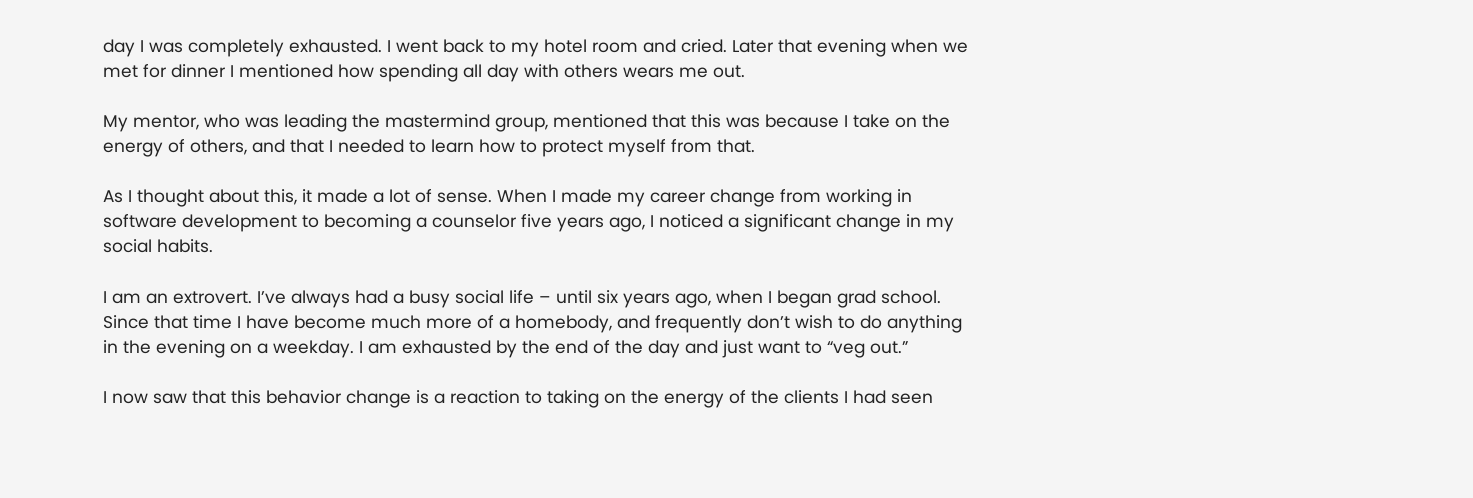day I was completely exhausted. I went back to my hotel room and cried. Later that evening when we met for dinner I mentioned how spending all day with others wears me out.

My mentor, who was leading the mastermind group, mentioned that this was because I take on the energy of others, and that I needed to learn how to protect myself from that.

As I thought about this, it made a lot of sense. When I made my career change from working in software development to becoming a counselor five years ago, I noticed a significant change in my social habits.

I am an extrovert. I’ve always had a busy social life – until six years ago, when I began grad school. Since that time I have become much more of a homebody, and frequently don’t wish to do anything in the evening on a weekday. I am exhausted by the end of the day and just want to “veg out.”

I now saw that this behavior change is a reaction to taking on the energy of the clients I had seen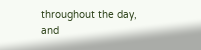throughout the day, and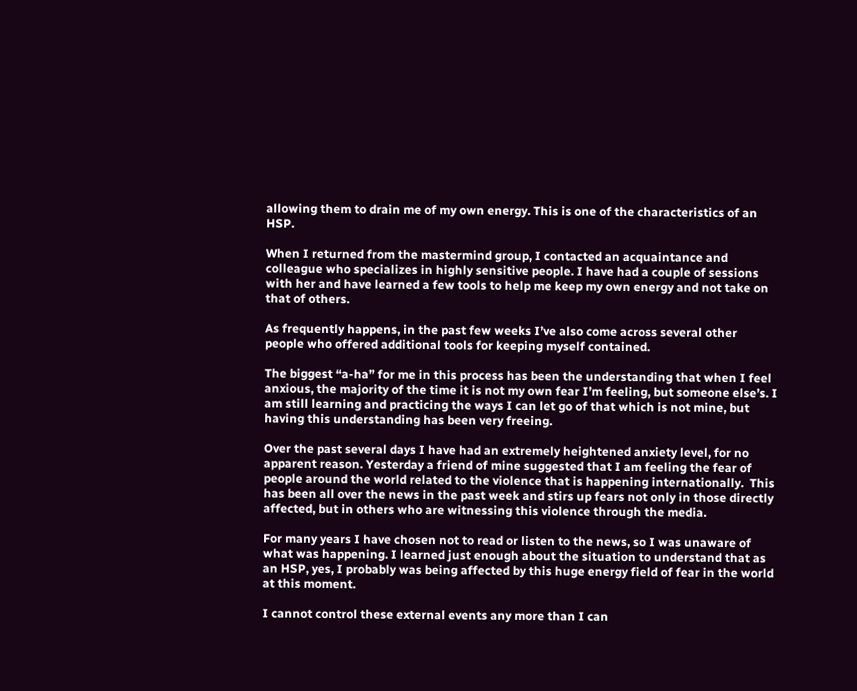allowing them to drain me of my own energy. This is one of the characteristics of an HSP.

When I returned from the mastermind group, I contacted an acquaintance and colleague who specializes in highly sensitive people. I have had a couple of sessions with her and have learned a few tools to help me keep my own energy and not take on that of others.

As frequently happens, in the past few weeks I’ve also come across several other people who offered additional tools for keeping myself contained.

The biggest “a-ha” for me in this process has been the understanding that when I feel anxious, the majority of the time it is not my own fear I’m feeling, but someone else’s. I am still learning and practicing the ways I can let go of that which is not mine, but having this understanding has been very freeing.

Over the past several days I have had an extremely heightened anxiety level, for no apparent reason. Yesterday a friend of mine suggested that I am feeling the fear of people around the world related to the violence that is happening internationally.  This has been all over the news in the past week and stirs up fears not only in those directly affected, but in others who are witnessing this violence through the media.

For many years I have chosen not to read or listen to the news, so I was unaware of what was happening. I learned just enough about the situation to understand that as an HSP, yes, I probably was being affected by this huge energy field of fear in the world at this moment.

I cannot control these external events any more than I can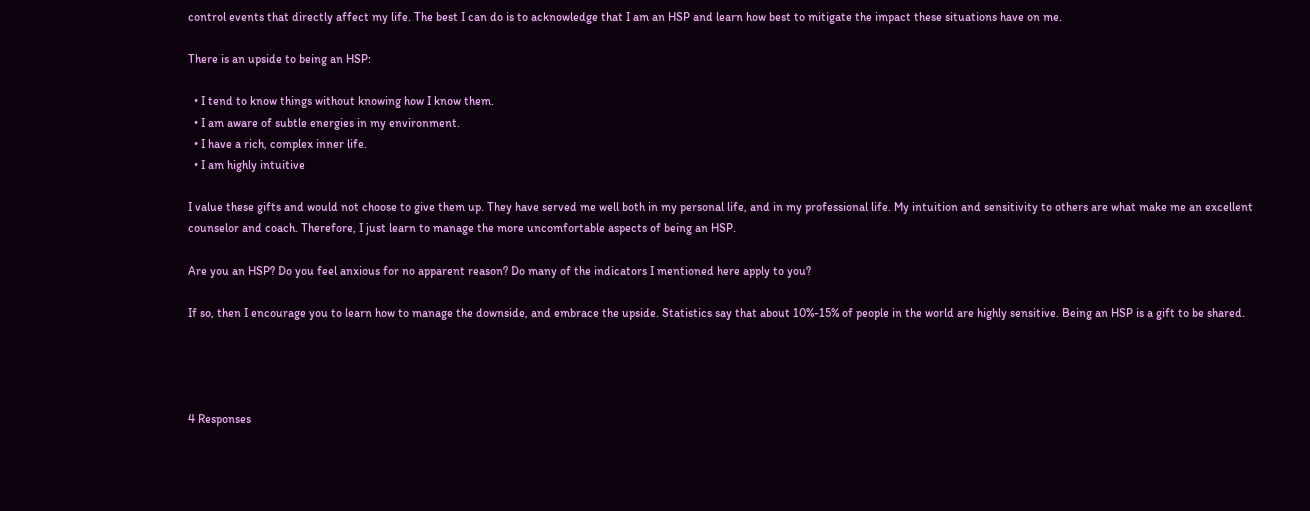control events that directly affect my life. The best I can do is to acknowledge that I am an HSP and learn how best to mitigate the impact these situations have on me.

There is an upside to being an HSP:

  • I tend to know things without knowing how I know them.
  • I am aware of subtle energies in my environment.
  • I have a rich, complex inner life.
  • I am highly intuitive

I value these gifts and would not choose to give them up. They have served me well both in my personal life, and in my professional life. My intuition and sensitivity to others are what make me an excellent counselor and coach. Therefore, I just learn to manage the more uncomfortable aspects of being an HSP.

Are you an HSP? Do you feel anxious for no apparent reason? Do many of the indicators I mentioned here apply to you?

If so, then I encourage you to learn how to manage the downside, and embrace the upside. Statistics say that about 10%-15% of people in the world are highly sensitive. Being an HSP is a gift to be shared.




4 Responses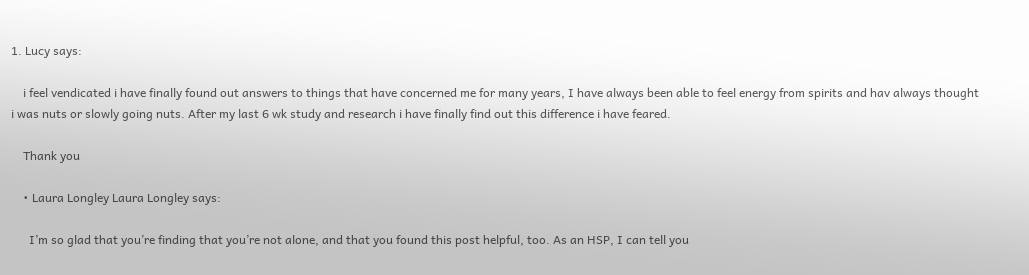1. Lucy says:

    i feel vendicated i have finally found out answers to things that have concerned me for many years, I have always been able to feel energy from spirits and hav always thought i was nuts or slowly going nuts. After my last 6 wk study and research i have finally find out this difference i have feared.

    Thank you

    • Laura Longley Laura Longley says:

      I’m so glad that you’re finding that you’re not alone, and that you found this post helpful, too. As an HSP, I can tell you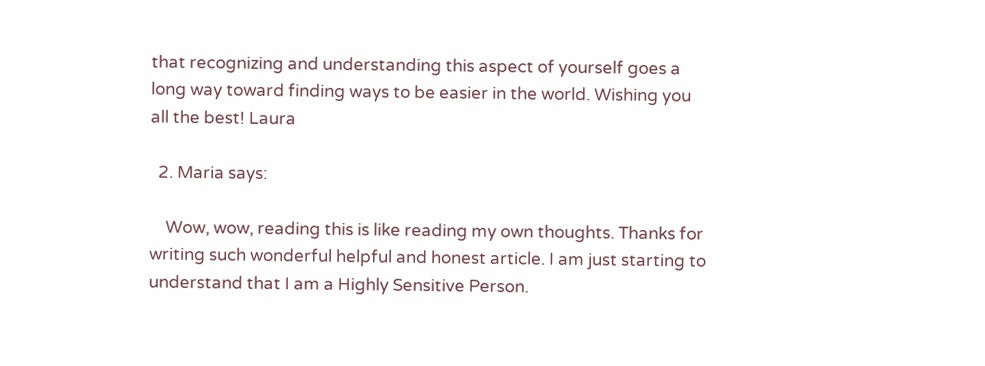that recognizing and understanding this aspect of yourself goes a long way toward finding ways to be easier in the world. Wishing you all the best! Laura

  2. Maria says:

    Wow, wow, reading this is like reading my own thoughts. Thanks for writing such wonderful helpful and honest article. I am just starting to understand that I am a Highly Sensitive Person.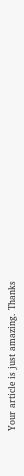Your article is just amazing. Thanks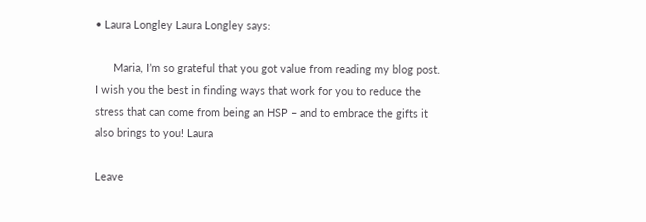• Laura Longley Laura Longley says:

      Maria, I’m so grateful that you got value from reading my blog post. I wish you the best in finding ways that work for you to reduce the stress that can come from being an HSP – and to embrace the gifts it also brings to you! Laura

Leave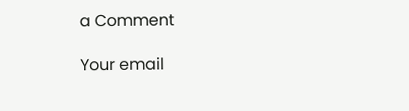a Comment

Your email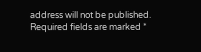address will not be published. Required fields are marked *